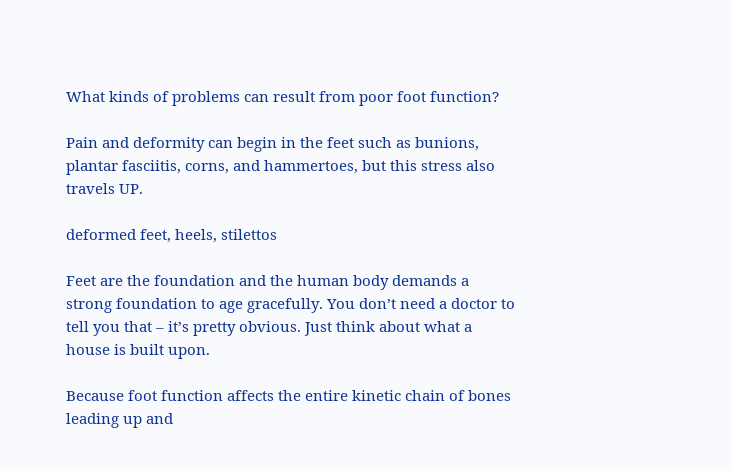What kinds of problems can result from poor foot function?

Pain and deformity can begin in the feet such as bunions, plantar fasciitis, corns, and hammertoes, but this stress also travels UP.

deformed feet, heels, stilettos

Feet are the foundation and the human body demands a strong foundation to age gracefully. You don’t need a doctor to tell you that – it’s pretty obvious. Just think about what a house is built upon.

Because foot function affects the entire kinetic chain of bones leading up and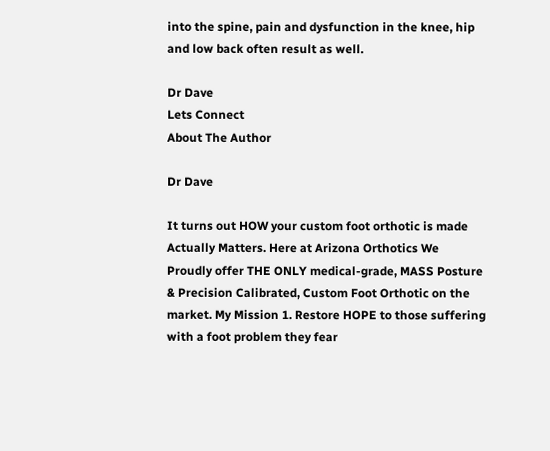into the spine, pain and dysfunction in the knee, hip and low back often result as well.

Dr Dave
Lets Connect
About The Author

Dr Dave

It turns out HOW your custom foot orthotic is made Actually Matters. Here at Arizona Orthotics We Proudly offer THE ONLY medical-grade, MASS Posture & Precision Calibrated, Custom Foot Orthotic on the market. My Mission 1. Restore HOPE to those suffering with a foot problem they fear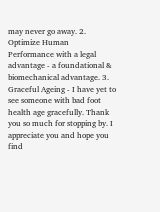may never go away. 2. Optimize Human Performance with a legal advantage - a foundational & biomechanical advantage. 3. Graceful Ageing - I have yet to see someone with bad foot health age gracefully. Thank you so much for stopping by. I appreciate you and hope you find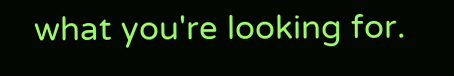what you're looking for.